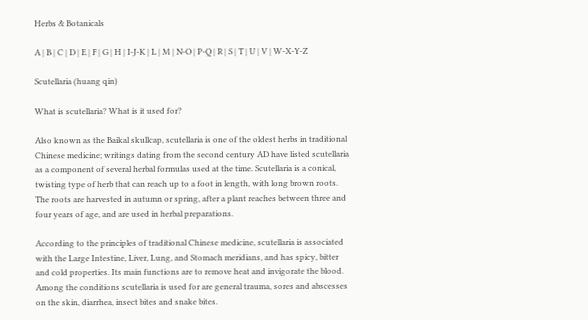Herbs & Botanicals

A | B | C | D | E | F | G | H | I-J-K | L | M | N-O | P-Q | R | S | T | U | V | W-X-Y-Z

Scutellaria (huang qin)

What is scutellaria? What is it used for?

Also known as the Baikal skullcap, scutellaria is one of the oldest herbs in traditional Chinese medicine; writings dating from the second century AD have listed scutellaria as a component of several herbal formulas used at the time. Scutellaria is a conical, twisting type of herb that can reach up to a foot in length, with long brown roots. The roots are harvested in autumn or spring, after a plant reaches between three and four years of age, and are used in herbal preparations.

According to the principles of traditional Chinese medicine, scutellaria is associated with the Large Intestine, Liver, Lung, and Stomach meridians, and has spicy, bitter and cold properties. Its main functions are to remove heat and invigorate the blood. Among the conditions scutellaria is used for are general trauma, sores and abscesses on the skin, diarrhea, insect bites and snake bites.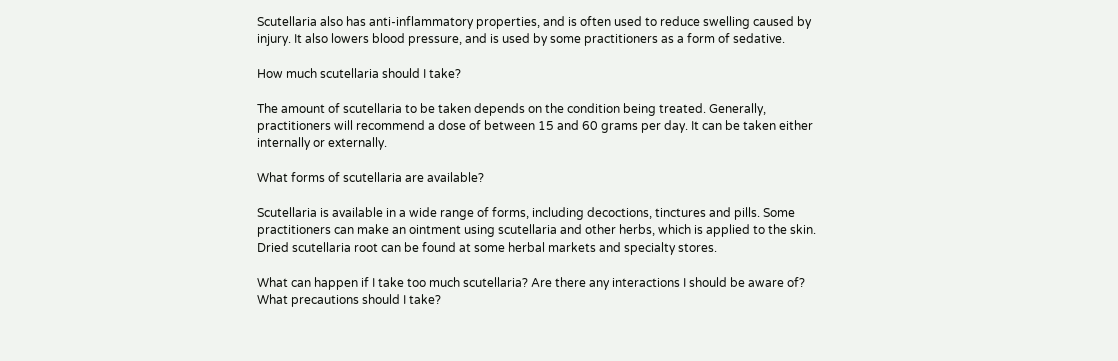Scutellaria also has anti-inflammatory properties, and is often used to reduce swelling caused by injury. It also lowers blood pressure, and is used by some practitioners as a form of sedative.

How much scutellaria should I take?

The amount of scutellaria to be taken depends on the condition being treated. Generally, practitioners will recommend a dose of between 15 and 60 grams per day. It can be taken either internally or externally.

What forms of scutellaria are available?

Scutellaria is available in a wide range of forms, including decoctions, tinctures and pills. Some practitioners can make an ointment using scutellaria and other herbs, which is applied to the skin. Dried scutellaria root can be found at some herbal markets and specialty stores.

What can happen if I take too much scutellaria? Are there any interactions I should be aware of? What precautions should I take?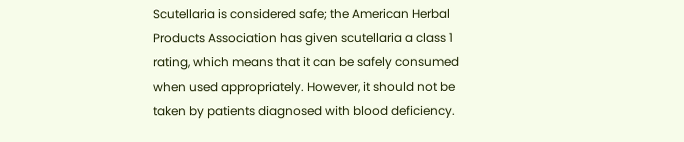Scutellaria is considered safe; the American Herbal Products Association has given scutellaria a class 1 rating, which means that it can be safely consumed when used appropriately. However, it should not be taken by patients diagnosed with blood deficiency.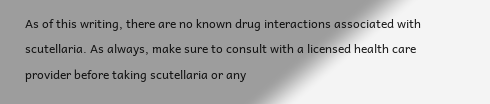As of this writing, there are no known drug interactions associated with scutellaria. As always, make sure to consult with a licensed health care provider before taking scutellaria or any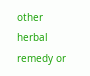other herbal remedy or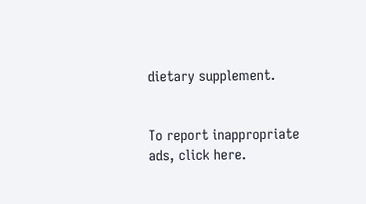dietary supplement.


To report inappropriate ads, click here.